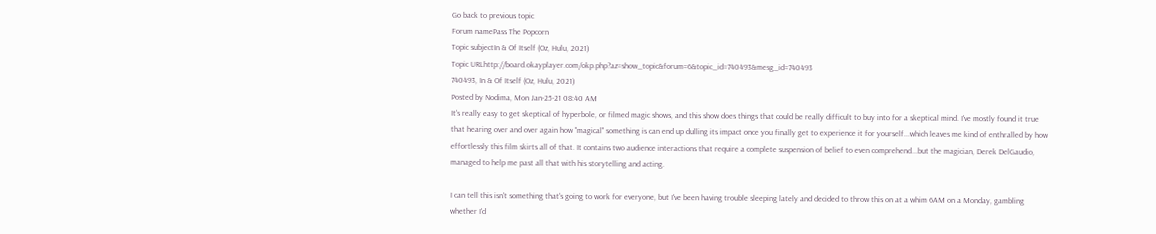Go back to previous topic
Forum namePass The Popcorn
Topic subjectIn & Of Itself (Oz, Hulu, 2021)
Topic URLhttp://board.okayplayer.com/okp.php?az=show_topic&forum=6&topic_id=740493&mesg_id=740493
740493, In & Of Itself (Oz, Hulu, 2021)
Posted by Nodima, Mon Jan-25-21 08:40 AM
It's really easy to get skeptical of hyperbole, or filmed magic shows, and this show does things that could be really difficult to buy into for a skeptical mind. I've mostly found it true that hearing over and over again how "magical" something is can end up dulling its impact once you finally get to experience it for yourself...which leaves me kind of enthralled by how effortlessly this film skirts all of that. It contains two audience interactions that require a complete suspension of belief to even comprehend...but the magician, Derek DelGaudio, managed to help me past all that with his storytelling and acting.

I can tell this isn't something that's going to work for everyone, but I've been having trouble sleeping lately and decided to throw this on at a whim 6AM on a Monday, gambling whether I'd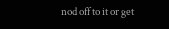nod off to it or get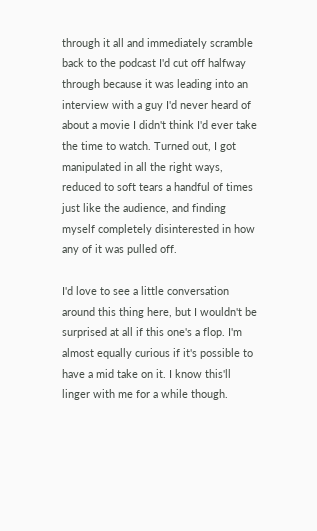through it all and immediately scramble back to the podcast I'd cut off halfway through because it was leading into an interview with a guy I'd never heard of about a movie I didn't think I'd ever take the time to watch. Turned out, I got manipulated in all the right ways, reduced to soft tears a handful of times just like the audience, and finding myself completely disinterested in how any of it was pulled off.

I'd love to see a little conversation around this thing here, but I wouldn't be surprised at all if this one's a flop. I'm almost equally curious if it's possible to have a mid take on it. I know this'll linger with me for a while though.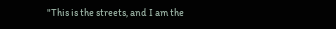"This is the streets, and I am the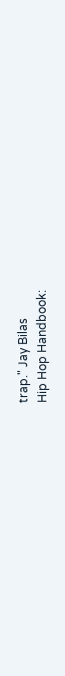trap." Jay Bilas
Hip Hop Handbook: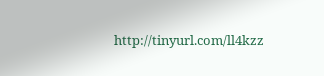http://tinyurl.com/ll4kzz